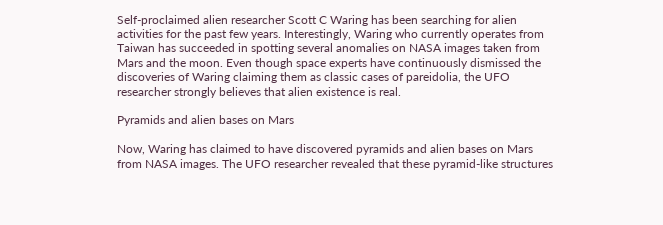Self-proclaimed alien researcher Scott C Waring has been searching for alien activities for the past few years. Interestingly, Waring who currently operates from Taiwan has succeeded in spotting several anomalies on NASA images taken from Mars and the moon. Even though space experts have continuously dismissed the discoveries of Waring claiming them as classic cases of pareidolia, the UFO researcher strongly believes that alien existence is real.

Pyramids and alien bases on Mars

Now, Waring has claimed to have discovered pyramids and alien bases on Mars from NASA images. The UFO researcher revealed that these pyramid-like structures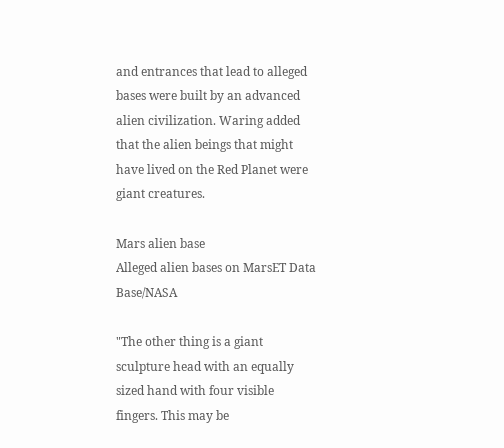and entrances that lead to alleged bases were built by an advanced alien civilization. Waring added that the alien beings that might have lived on the Red Planet were giant creatures.

Mars alien base
Alleged alien bases on MarsET Data Base/NASA

"The other thing is a giant sculpture head with an equally sized hand with four visible fingers. This may be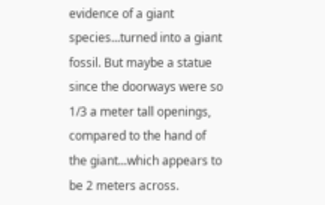evidence of a giant species...turned into a giant fossil. But maybe a statue since the doorways were so 1/3 a meter tall openings, compared to the hand of the giant...which appears to be 2 meters across.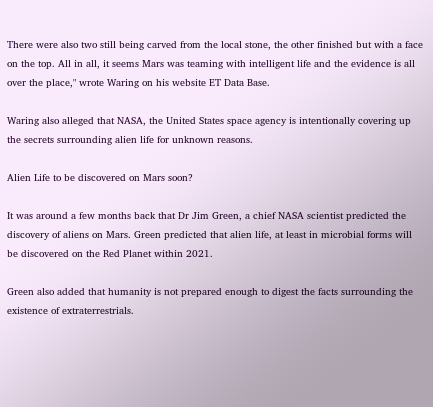There were also two still being carved from the local stone, the other finished but with a face on the top. All in all, it seems Mars was teaming with intelligent life and the evidence is all over the place," wrote Waring on his website ET Data Base.

Waring also alleged that NASA, the United States space agency is intentionally covering up the secrets surrounding alien life for unknown reasons.

Alien Life to be discovered on Mars soon?

It was around a few months back that Dr Jim Green, a chief NASA scientist predicted the discovery of aliens on Mars. Green predicted that alien life, at least in microbial forms will be discovered on the Red Planet within 2021.

Green also added that humanity is not prepared enough to digest the facts surrounding the existence of extraterrestrials.